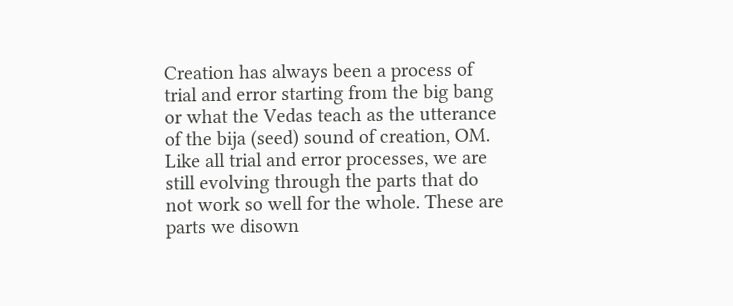Creation has always been a process of trial and error starting from the big bang or what the Vedas teach as the utterance of the bija (seed) sound of creation, OM. Like all trial and error processes, we are still evolving through the parts that do not work so well for the whole. These are parts we disown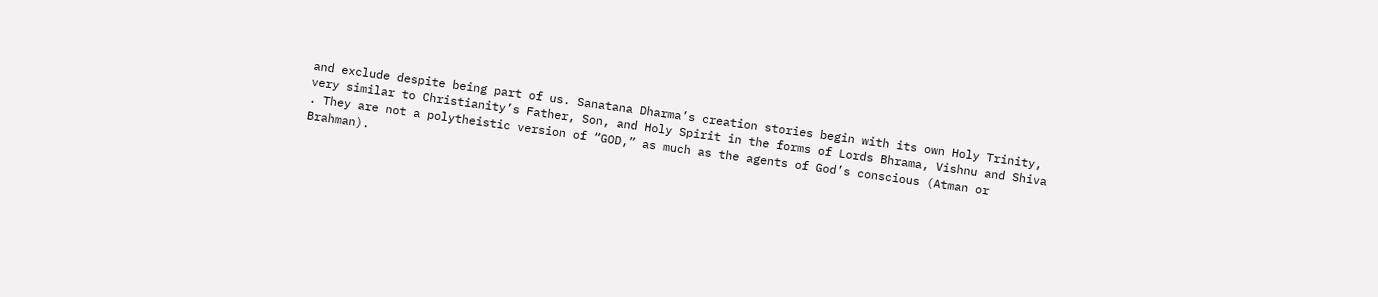and exclude despite being part of us. Sanatana Dharma’s creation stories begin with its own Holy Trinity, very similar to Christianity’s Father, Son, and Holy Spirit in the forms of Lords Bhrama, Vishnu and Shiva . They are not a polytheistic version of “GOD,” as much as the agents of God’s conscious (Atman or Brahman).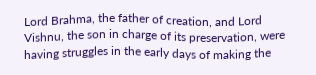Lord Brahma, the father of creation, and Lord Vishnu, the son in charge of its preservation, were having struggles in the early days of making the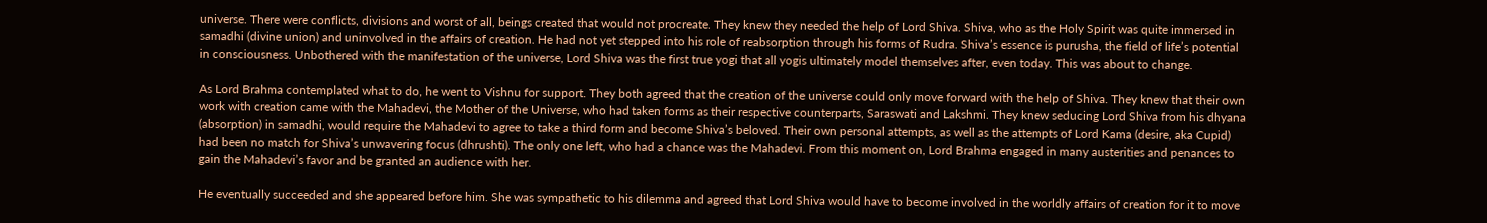universe. There were conflicts, divisions and worst of all, beings created that would not procreate. They knew they needed the help of Lord Shiva. Shiva, who as the Holy Spirit was quite immersed in samadhi (divine union) and uninvolved in the affairs of creation. He had not yet stepped into his role of reabsorption through his forms of Rudra. Shiva’s essence is purusha, the field of life’s potential in consciousness. Unbothered with the manifestation of the universe, Lord Shiva was the first true yogi that all yogis ultimately model themselves after, even today. This was about to change.

As Lord Brahma contemplated what to do, he went to Vishnu for support. They both agreed that the creation of the universe could only move forward with the help of Shiva. They knew that their own work with creation came with the Mahadevi, the Mother of the Universe, who had taken forms as their respective counterparts, Saraswati and Lakshmi. They knew seducing Lord Shiva from his dhyana (absorption) in samadhi, would require the Mahadevi to agree to take a third form and become Shiva’s beloved. Their own personal attempts, as well as the attempts of Lord Kama (desire, aka Cupid) had been no match for Shiva’s unwavering focus (dhrushti). The only one left, who had a chance was the Mahadevi. From this moment on, Lord Brahma engaged in many austerities and penances to gain the Mahadevi’s favor and be granted an audience with her.

He eventually succeeded and she appeared before him. She was sympathetic to his dilemma and agreed that Lord Shiva would have to become involved in the worldly affairs of creation for it to move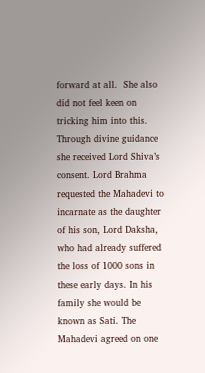forward at all.  She also did not feel keen on tricking him into this. Through divine guidance she received Lord Shiva’s consent. Lord Brahma requested the Mahadevi to incarnate as the daughter of his son, Lord Daksha, who had already suffered the loss of 1000 sons in these early days. In his family she would be known as Sati. The Mahadevi agreed on one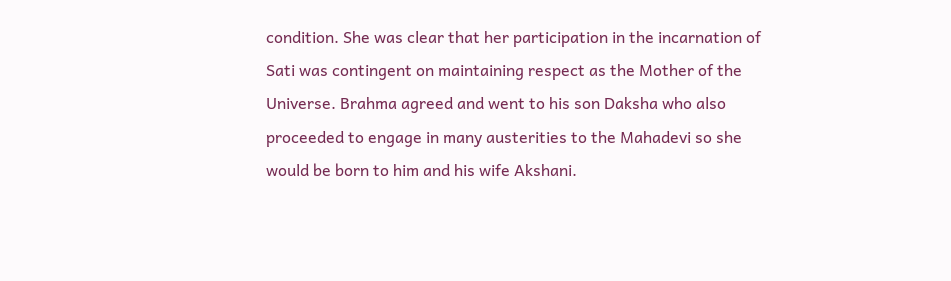condition. She was clear that her participation in the incarnation of Sati was contingent on maintaining respect as the Mother of the Universe. Brahma agreed and went to his son Daksha who also proceeded to engage in many austerities to the Mahadevi so she would be born to him and his wife Akshani.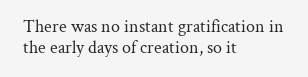There was no instant gratification in the early days of creation, so it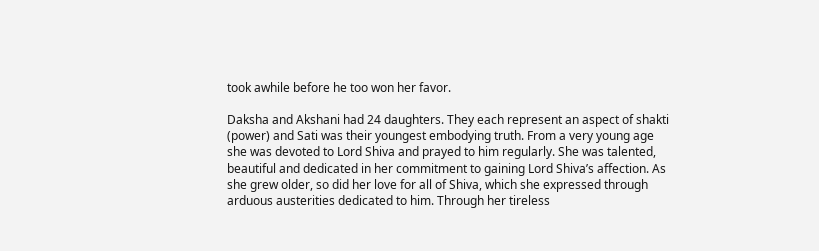took awhile before he too won her favor.

Daksha and Akshani had 24 daughters. They each represent an aspect of shakti (power) and Sati was their youngest embodying truth. From a very young age she was devoted to Lord Shiva and prayed to him regularly. She was talented, beautiful and dedicated in her commitment to gaining Lord Shiva’s affection. As she grew older, so did her love for all of Shiva, which she expressed through arduous austerities dedicated to him. Through her tireless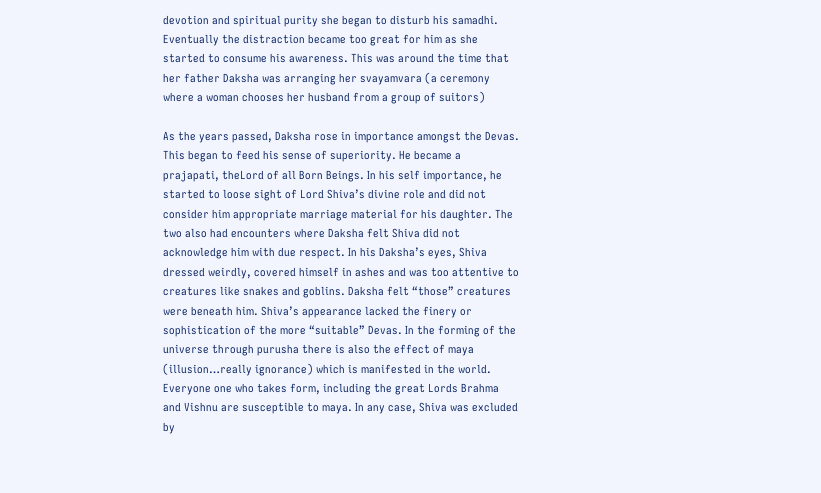devotion and spiritual purity she began to disturb his samadhi. Eventually the distraction became too great for him as she started to consume his awareness. This was around the time that her father Daksha was arranging her svayamvara (a ceremony where a woman chooses her husband from a group of suitors)

As the years passed, Daksha rose in importance amongst the Devas. This began to feed his sense of superiority. He became a prajapati, theLord of all Born Beings. In his self importance, he started to loose sight of Lord Shiva’s divine role and did not consider him appropriate marriage material for his daughter. The two also had encounters where Daksha felt Shiva did not acknowledge him with due respect. In his Daksha’s eyes, Shiva dressed weirdly, covered himself in ashes and was too attentive to creatures like snakes and goblins. Daksha felt “those” creatures were beneath him. Shiva’s appearance lacked the finery or sophistication of the more “suitable” Devas. In the forming of the universe through purusha there is also the effect of maya (illusion…really ignorance) which is manifested in the world. Everyone one who takes form, including the great Lords Brahma and Vishnu are susceptible to maya. In any case, Shiva was excluded by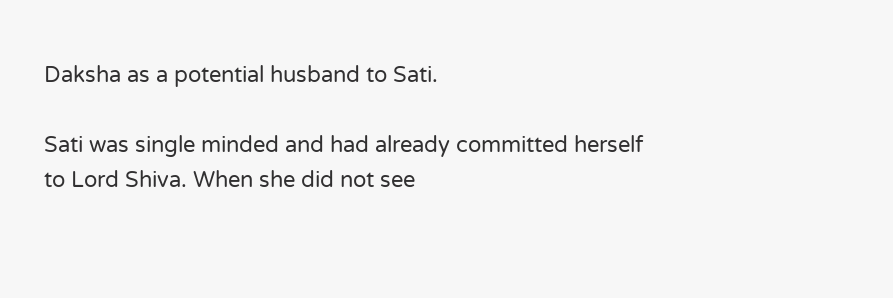Daksha as a potential husband to Sati.

Sati was single minded and had already committed herself to Lord Shiva. When she did not see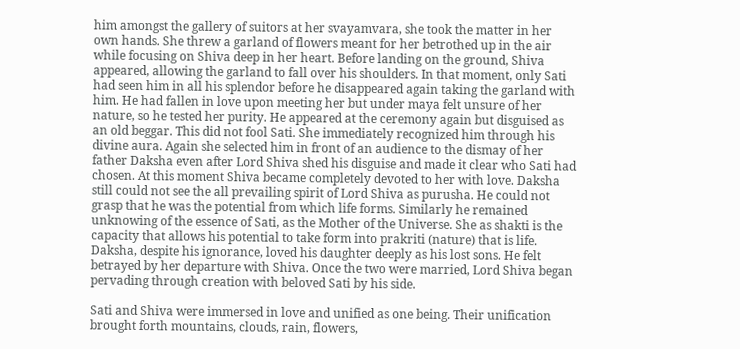him amongst the gallery of suitors at her svayamvara, she took the matter in her own hands. She threw a garland of flowers meant for her betrothed up in the air while focusing on Shiva deep in her heart. Before landing on the ground, Shiva appeared, allowing the garland to fall over his shoulders. In that moment, only Sati had seen him in all his splendor before he disappeared again taking the garland with him. He had fallen in love upon meeting her but under maya felt unsure of her nature, so he tested her purity. He appeared at the ceremony again but disguised as an old beggar. This did not fool Sati. She immediately recognized him through his divine aura. Again she selected him in front of an audience to the dismay of her father Daksha even after Lord Shiva shed his disguise and made it clear who Sati had chosen. At this moment Shiva became completely devoted to her with love. Daksha still could not see the all prevailing spirit of Lord Shiva as purusha. He could not grasp that he was the potential from which life forms. Similarly he remained unknowing of the essence of Sati, as the Mother of the Universe. She as shakti is the capacity that allows his potential to take form into prakriti (nature) that is life. Daksha, despite his ignorance, loved his daughter deeply as his lost sons. He felt betrayed by her departure with Shiva. Once the two were married, Lord Shiva began pervading through creation with beloved Sati by his side.

Sati and Shiva were immersed in love and unified as one being. Their unification brought forth mountains, clouds, rain, flowers,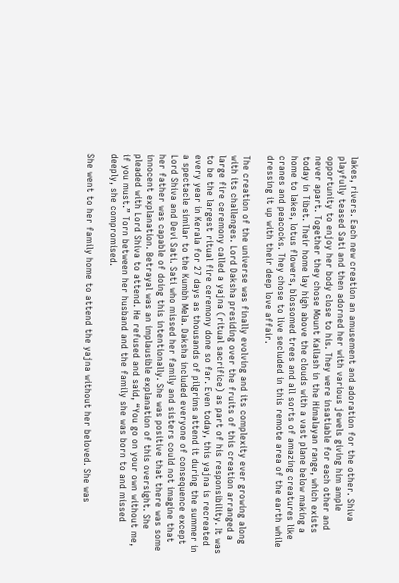lakes, rivers. Each new creation an amusement and adoration for the other. Shiva playfully teased Sati and then adorned her with various jewels giving him ample opportunity to enjoy her body close to his. They were insatiable for each other and never apart. Together they chose Mount Kailash in the Himalayan range, which exists today in Tibet. Their home lay high above the clouds with a vast plane below making a home to lakes, lotus flowers, blossomed trees and all sorts of amazing creatures like cranes and peacocks. They chose to live secluded in this remote area of the earth while dressing it up with their deep love affair.

The creation of the universe was finally evolving and its complexity ever growing along with its challenges. Lord Daksha presiding over the fruits of this creation arranged a large fire ceremony called a yajna (ritual sacrifice) as part of his responsibility. It was to be the largest ritual fire ceremony done so far. Even today, this yajna is recreated every year in Kerala for 27 days as thousands of pilgrims attend it during the summer in a spectacle similar to the Kumbh Mela. Daksha included everyone of consequence except Lord Shiva and Devi Sati. Sati who missed her family and sisters could not imagine that her father was capable of doing this intentionally. She was positive that there was some innocent explanation. Betrayal was an implausible explanation of this oversight. She pleaded with Lord Shiva to attend. He refused and said, “You go on your own without me, if you must.” Torn between her husband and the family she was born to and missed deeply, she compromised.

She went to her family home to attend the yajna without her beloved. She was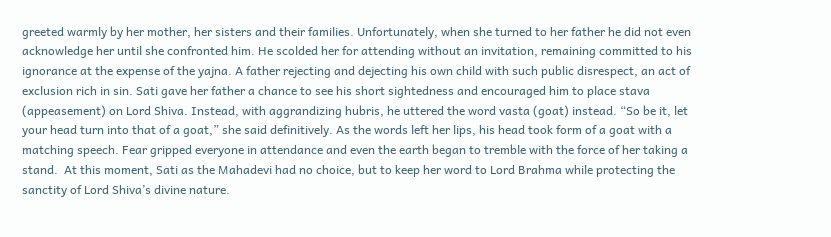greeted warmly by her mother, her sisters and their families. Unfortunately, when she turned to her father he did not even acknowledge her until she confronted him. He scolded her for attending without an invitation, remaining committed to his ignorance at the expense of the yajna. A father rejecting and dejecting his own child with such public disrespect, an act of exclusion rich in sin. Sati gave her father a chance to see his short sightedness and encouraged him to place stava (appeasement) on Lord Shiva. Instead, with aggrandizing hubris, he uttered the word vasta (goat) instead. “So be it, let your head turn into that of a goat,” she said definitively. As the words left her lips, his head took form of a goat with a matching speech. Fear gripped everyone in attendance and even the earth began to tremble with the force of her taking a stand.  At this moment, Sati as the Mahadevi had no choice, but to keep her word to Lord Brahma while protecting the sanctity of Lord Shiva’s divine nature.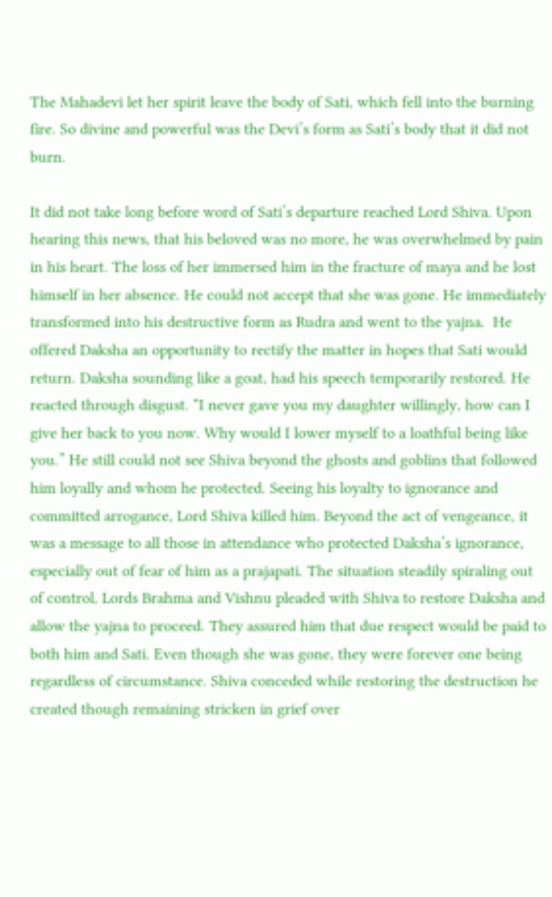The Mahadevi let her spirit leave the body of Sati, which fell into the burning fire. So divine and powerful was the Devi’s form as Sati’s body that it did not burn.

It did not take long before word of Sati’s departure reached Lord Shiva. Upon hearing this news, that his beloved was no more, he was overwhelmed by pain in his heart. The loss of her immersed him in the fracture of maya and he lost himself in her absence. He could not accept that she was gone. He immediately transformed into his destructive form as Rudra and went to the yajna.  He offered Daksha an opportunity to rectify the matter in hopes that Sati would return. Daksha sounding like a goat, had his speech temporarily restored. He reacted through disgust. “I never gave you my daughter willingly, how can I give her back to you now. Why would I lower myself to a loathful being like you.” He still could not see Shiva beyond the ghosts and goblins that followed him loyally and whom he protected. Seeing his loyalty to ignorance and committed arrogance, Lord Shiva killed him. Beyond the act of vengeance, it was a message to all those in attendance who protected Daksha’s ignorance, especially out of fear of him as a prajapati. The situation steadily spiraling out of control, Lords Brahma and Vishnu pleaded with Shiva to restore Daksha and allow the yajna to proceed. They assured him that due respect would be paid to both him and Sati. Even though she was gone, they were forever one being regardless of circumstance. Shiva conceded while restoring the destruction he created though remaining stricken in grief over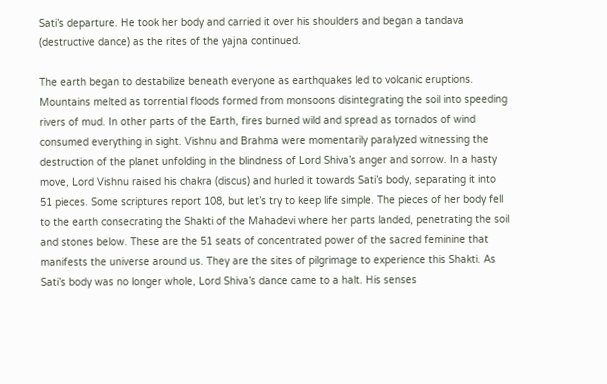Sati’s departure. He took her body and carried it over his shoulders and began a tandava (destructive dance) as the rites of the yajna continued.

The earth began to destabilize beneath everyone as earthquakes led to volcanic eruptions. Mountains melted as torrential floods formed from monsoons disintegrating the soil into speeding rivers of mud. In other parts of the Earth, fires burned wild and spread as tornados of wind consumed everything in sight. Vishnu and Brahma were momentarily paralyzed witnessing the destruction of the planet unfolding in the blindness of Lord Shiva’s anger and sorrow. In a hasty move, Lord Vishnu raised his chakra (discus) and hurled it towards Sati’s body, separating it into 51 pieces. Some scriptures report 108, but let’s try to keep life simple. The pieces of her body fell to the earth consecrating the Shakti of the Mahadevi where her parts landed, penetrating the soil and stones below. These are the 51 seats of concentrated power of the sacred feminine that manifests the universe around us. They are the sites of pilgrimage to experience this Shakti. As Sati’s body was no longer whole, Lord Shiva’s dance came to a halt. His senses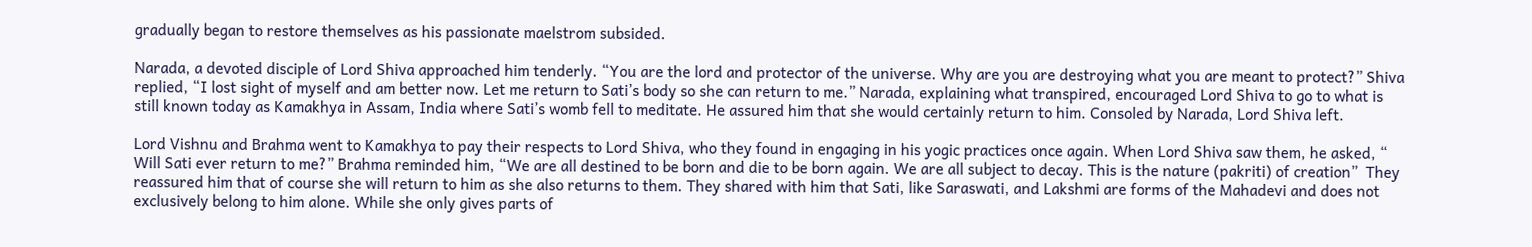gradually began to restore themselves as his passionate maelstrom subsided.

Narada, a devoted disciple of Lord Shiva approached him tenderly. “You are the lord and protector of the universe. Why are you are destroying what you are meant to protect?” Shiva replied, “I lost sight of myself and am better now. Let me return to Sati’s body so she can return to me.” Narada, explaining what transpired, encouraged Lord Shiva to go to what is still known today as Kamakhya in Assam, India where Sati’s womb fell to meditate. He assured him that she would certainly return to him. Consoled by Narada, Lord Shiva left.

Lord Vishnu and Brahma went to Kamakhya to pay their respects to Lord Shiva, who they found in engaging in his yogic practices once again. When Lord Shiva saw them, he asked, “ Will Sati ever return to me?” Brahma reminded him, “We are all destined to be born and die to be born again. We are all subject to decay. This is the nature (pakriti) of creation”  They reassured him that of course she will return to him as she also returns to them. They shared with him that Sati, like Saraswati, and Lakshmi are forms of the Mahadevi and does not exclusively belong to him alone. While she only gives parts of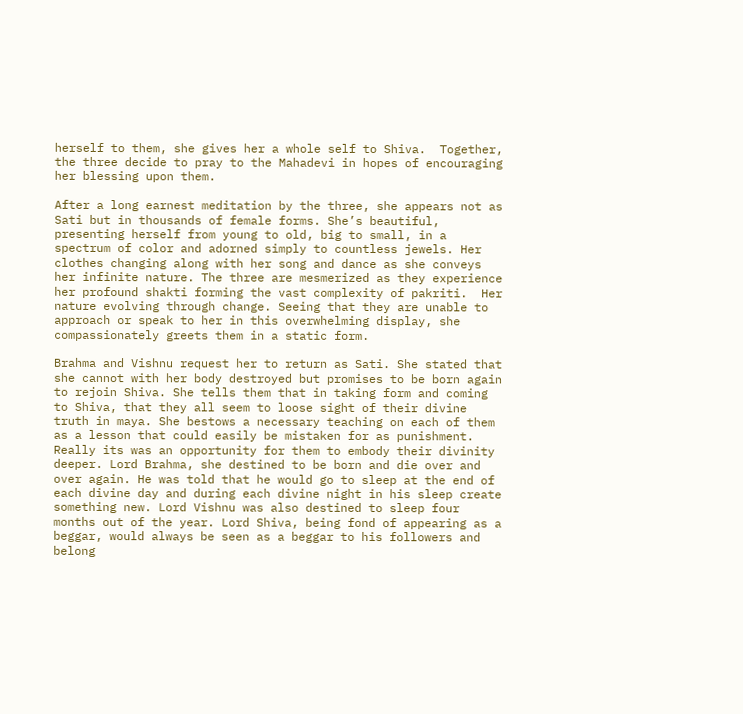herself to them, she gives her a whole self to Shiva.  Together, the three decide to pray to the Mahadevi in hopes of encouraging her blessing upon them.

After a long earnest meditation by the three, she appears not as Sati but in thousands of female forms. She’s beautiful, presenting herself from young to old, big to small, in a spectrum of color and adorned simply to countless jewels. Her clothes changing along with her song and dance as she conveys her infinite nature. The three are mesmerized as they experience her profound shakti forming the vast complexity of pakriti.  Her nature evolving through change. Seeing that they are unable to approach or speak to her in this overwhelming display, she compassionately greets them in a static form.

Brahma and Vishnu request her to return as Sati. She stated that she cannot with her body destroyed but promises to be born again to rejoin Shiva. She tells them that in taking form and coming to Shiva, that they all seem to loose sight of their divine truth in maya. She bestows a necessary teaching on each of them as a lesson that could easily be mistaken for as punishment. Really its was an opportunity for them to embody their divinity deeper. Lord Brahma, she destined to be born and die over and over again. He was told that he would go to sleep at the end of each divine day and during each divine night in his sleep create something new. Lord Vishnu was also destined to sleep four months out of the year. Lord Shiva, being fond of appearing as a beggar, would always be seen as a beggar to his followers and belong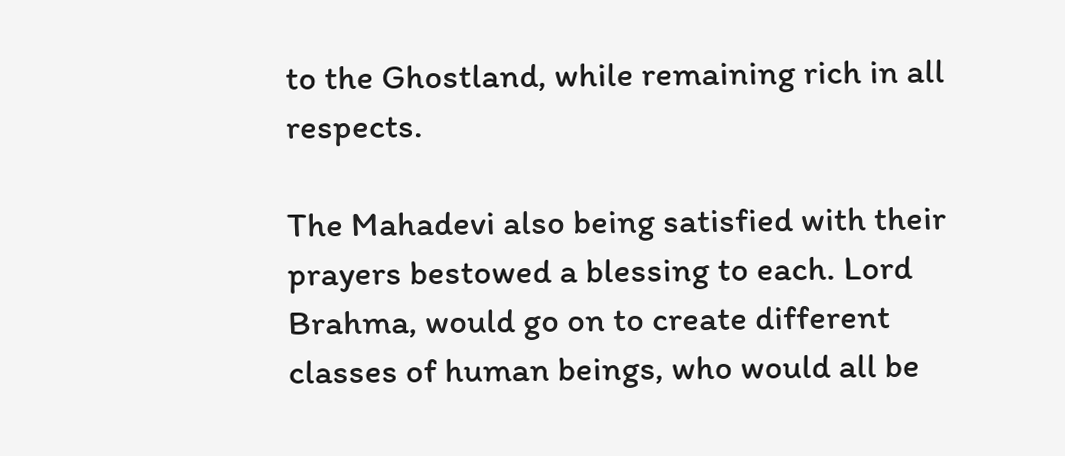to the Ghostland, while remaining rich in all respects.

The Mahadevi also being satisfied with their prayers bestowed a blessing to each. Lord Brahma, would go on to create different classes of human beings, who would all be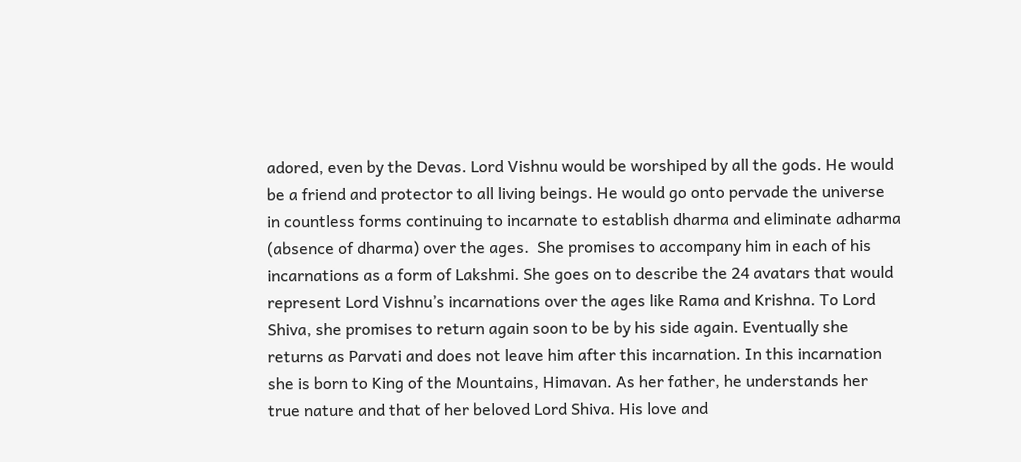adored, even by the Devas. Lord Vishnu would be worshiped by all the gods. He would be a friend and protector to all living beings. He would go onto pervade the universe in countless forms continuing to incarnate to establish dharma and eliminate adharma (absence of dharma) over the ages.  She promises to accompany him in each of his incarnations as a form of Lakshmi. She goes on to describe the 24 avatars that would represent Lord Vishnu’s incarnations over the ages like Rama and Krishna. To Lord Shiva, she promises to return again soon to be by his side again. Eventually she returns as Parvati and does not leave him after this incarnation. In this incarnation she is born to King of the Mountains, Himavan. As her father, he understands her true nature and that of her beloved Lord Shiva. His love and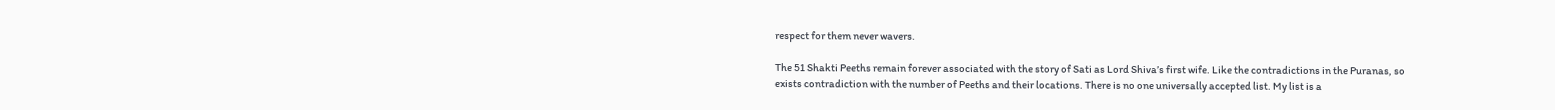respect for them never wavers.

The 51 Shakti Peeths remain forever associated with the story of Sati as Lord Shiva’s first wife. Like the contradictions in the Puranas, so exists contradiction with the number of Peeths and their locations. There is no one universally accepted list. My list is a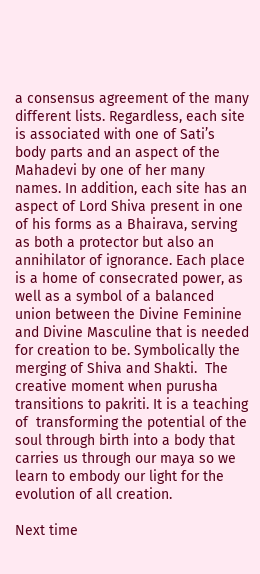a consensus agreement of the many different lists. Regardless, each site is associated with one of Sati’s body parts and an aspect of the Mahadevi by one of her many names. In addition, each site has an aspect of Lord Shiva present in one of his forms as a Bhairava, serving as both a protector but also an annihilator of ignorance. Each place is a home of consecrated power, as well as a symbol of a balanced union between the Divine Feminine and Divine Masculine that is needed for creation to be. Symbolically the merging of Shiva and Shakti.  The creative moment when purusha transitions to pakriti. It is a teaching of  transforming the potential of the soul through birth into a body that carries us through our maya so we learn to embody our light for the evolution of all creation.

Next time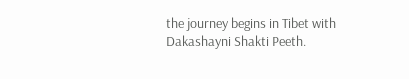the journey begins in Tibet with Dakashayni Shakti Peeth.